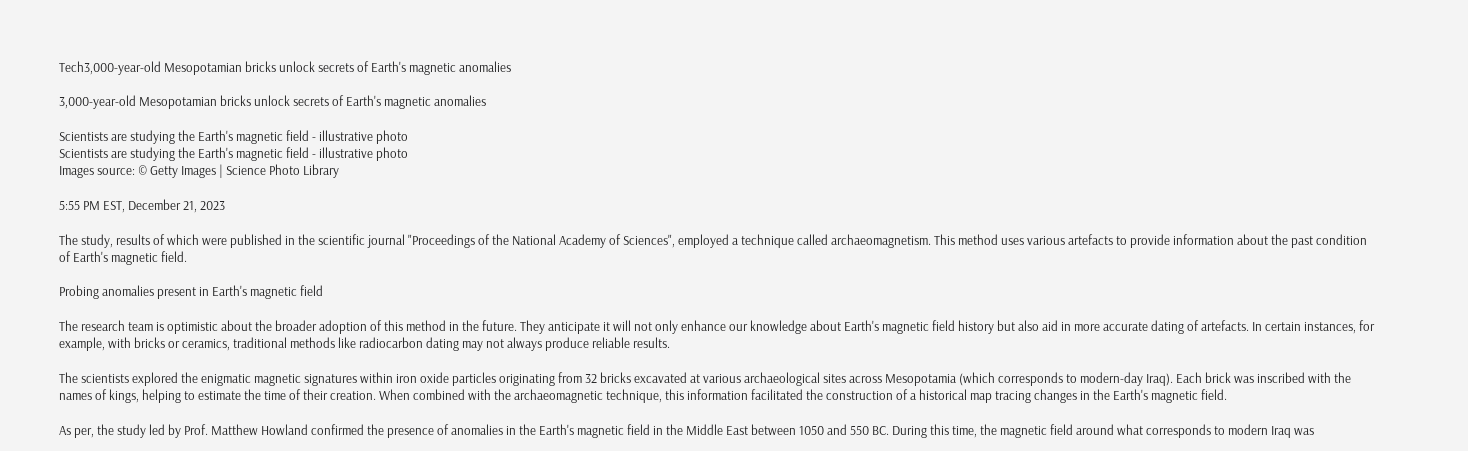Tech3,000-year-old Mesopotamian bricks unlock secrets of Earth's magnetic anomalies

3,000-year-old Mesopotamian bricks unlock secrets of Earth's magnetic anomalies

Scientists are studying the Earth's magnetic field - illustrative photo
Scientists are studying the Earth's magnetic field - illustrative photo
Images source: © Getty Images | Science Photo Library

5:55 PM EST, December 21, 2023

The study, results of which were published in the scientific journal "Proceedings of the National Academy of Sciences", employed a technique called archaeomagnetism. This method uses various artefacts to provide information about the past condition of Earth's magnetic field.

Probing anomalies present in Earth's magnetic field

The research team is optimistic about the broader adoption of this method in the future. They anticipate it will not only enhance our knowledge about Earth's magnetic field history but also aid in more accurate dating of artefacts. In certain instances, for example, with bricks or ceramics, traditional methods like radiocarbon dating may not always produce reliable results.

The scientists explored the enigmatic magnetic signatures within iron oxide particles originating from 32 bricks excavated at various archaeological sites across Mesopotamia (which corresponds to modern-day Iraq). Each brick was inscribed with the names of kings, helping to estimate the time of their creation. When combined with the archaeomagnetic technique, this information facilitated the construction of a historical map tracing changes in the Earth's magnetic field.

As per, the study led by Prof. Matthew Howland confirmed the presence of anomalies in the Earth's magnetic field in the Middle East between 1050 and 550 BC. During this time, the magnetic field around what corresponds to modern Iraq was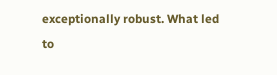exceptionally robust. What led to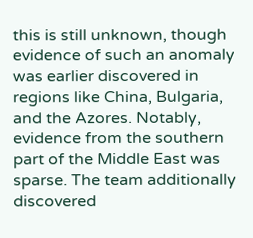this is still unknown, though evidence of such an anomaly was earlier discovered in regions like China, Bulgaria, and the Azores. Notably, evidence from the southern part of the Middle East was sparse. The team additionally discovered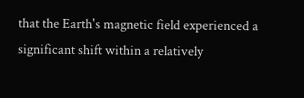that the Earth's magnetic field experienced a significant shift within a relatively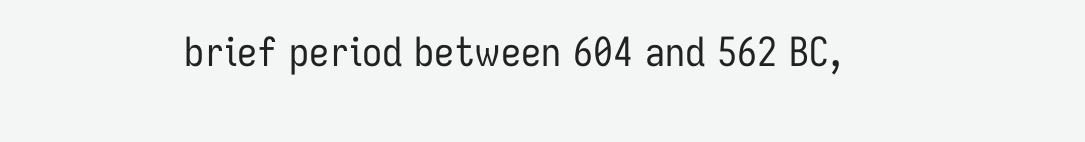brief period between 604 and 562 BC,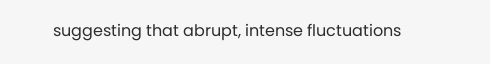suggesting that abrupt, intense fluctuations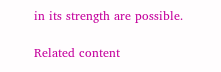in its strength are possible.

Related content